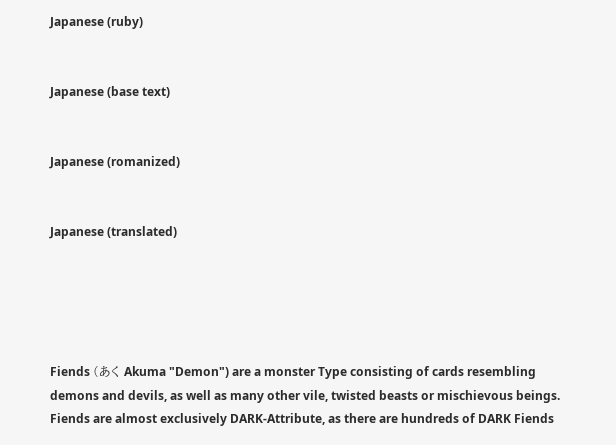Japanese (ruby)


Japanese (base text)


Japanese (romanized)


Japanese (translated)





Fiends (あく Akuma "Demon") are a monster Type consisting of cards resembling demons and devils, as well as many other vile, twisted beasts or mischievous beings. Fiends are almost exclusively DARK-Attribute, as there are hundreds of DARK Fiends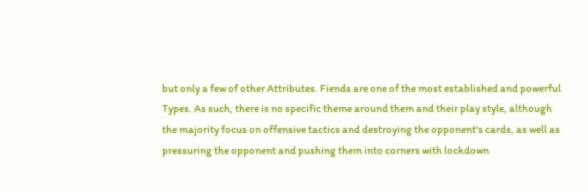but only a few of other Attributes. Fiends are one of the most established and powerful Types. As such, there is no specific theme around them and their play style, although the majority focus on offensive tactics and destroying the opponent's cards, as well as pressuring the opponent and pushing them into corners with lockdown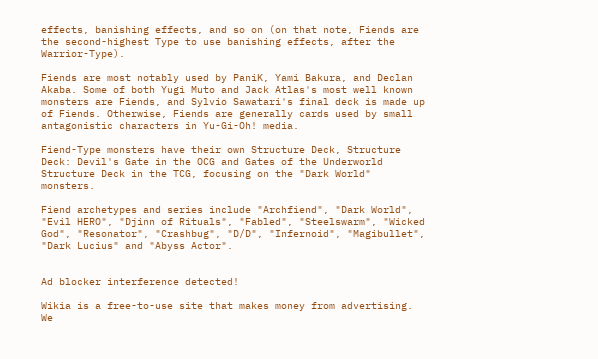effects, banishing effects, and so on (on that note, Fiends are the second-highest Type to use banishing effects, after the Warrior-Type).

Fiends are most notably used by PaniK, Yami Bakura, and Declan Akaba. Some of both Yugi Muto and Jack Atlas's most well known monsters are Fiends, and Sylvio Sawatari's final deck is made up of Fiends. Otherwise, Fiends are generally cards used by small antagonistic characters in Yu-Gi-Oh! media.

Fiend-Type monsters have their own Structure Deck, Structure Deck: Devil's Gate in the OCG and Gates of the Underworld Structure Deck in the TCG, focusing on the "Dark World" monsters.

Fiend archetypes and series include "Archfiend", "Dark World", "Evil HERO", "Djinn of Rituals", "Fabled", "Steelswarm", "Wicked God", "Resonator", "Crashbug", "D/D", "Infernoid", "Magibullet", "Dark Lucius" and "Abyss Actor".


Ad blocker interference detected!

Wikia is a free-to-use site that makes money from advertising. We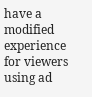have a modified experience for viewers using ad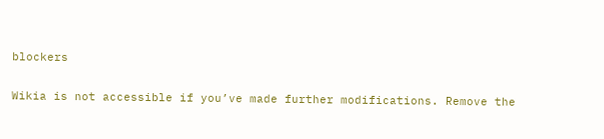blockers

Wikia is not accessible if you’ve made further modifications. Remove the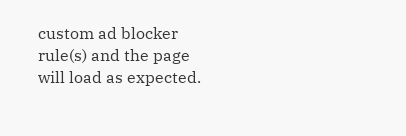custom ad blocker rule(s) and the page will load as expected.